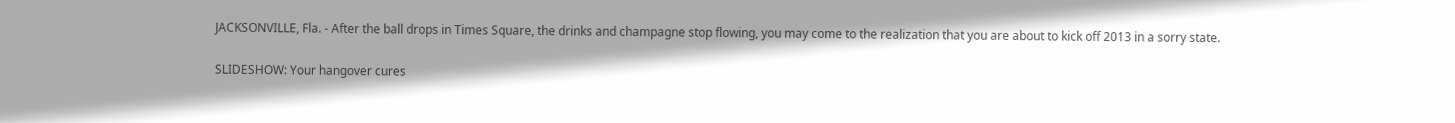JACKSONVILLE, Fla. - After the ball drops in Times Square, the drinks and champagne stop flowing, you may come to the realization that you are about to kick off 2013 in a sorry state.

SLIDESHOW: Your hangover cures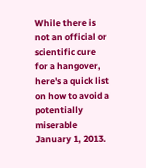While there is not an official or scientific cure for a hangover, here's a quick list on how to avoid a potentially miserable January 1, 2013.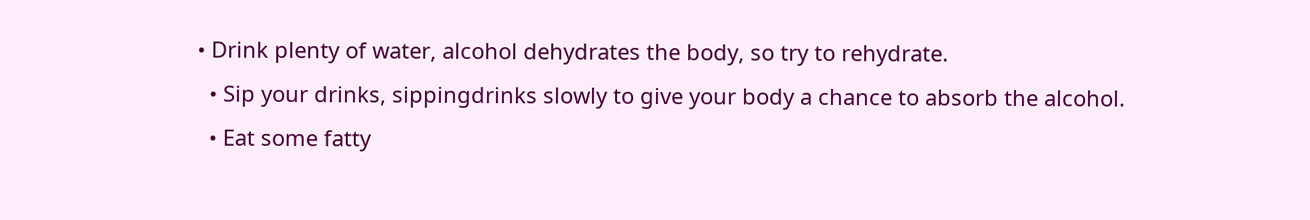• Drink plenty of water, alcohol dehydrates the body, so try to rehydrate.
  • Sip your drinks, sippingdrinks slowly to give your body a chance to absorb the alcohol.
  • Eat some fatty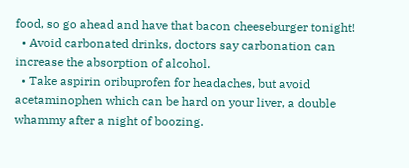food, so go ahead and have that bacon cheeseburger tonight!
  • Avoid carbonated drinks, doctors say carbonation can increase the absorption of alcohol.
  • Take aspirin oribuprofen for headaches, but avoid acetaminophen which can be hard on your liver, a double whammy after a night of boozing.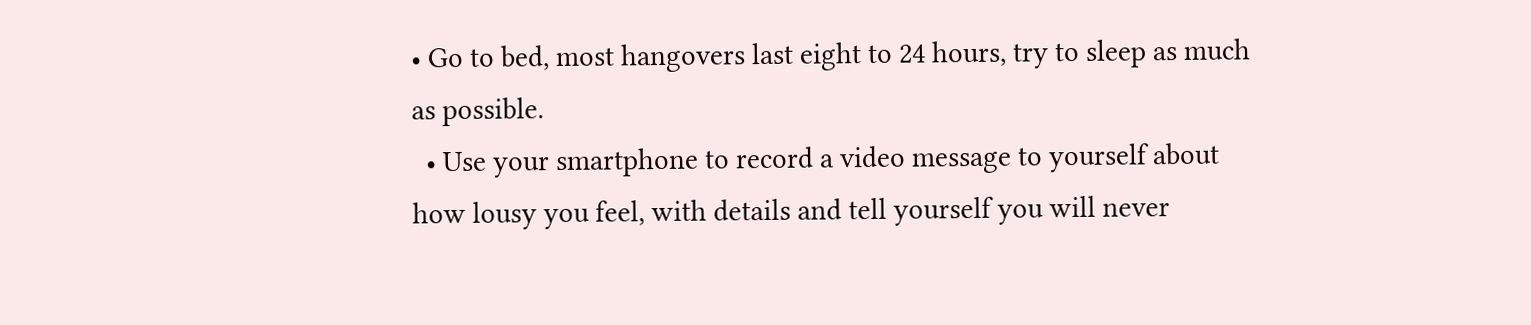• Go to bed, most hangovers last eight to 24 hours, try to sleep as much as possible.
  • Use your smartphone to record a video message to yourself about how lousy you feel, with details and tell yourself you will never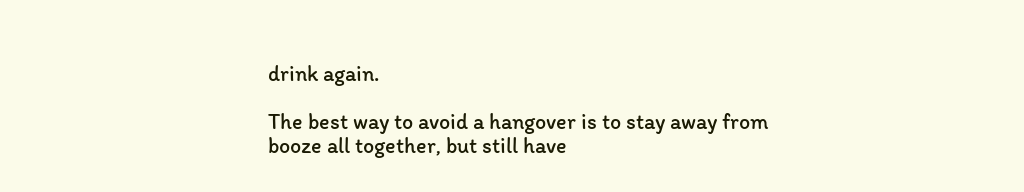drink again.

The best way to avoid a hangover is to stay away from booze all together, but still have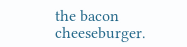the bacon cheeseburger.